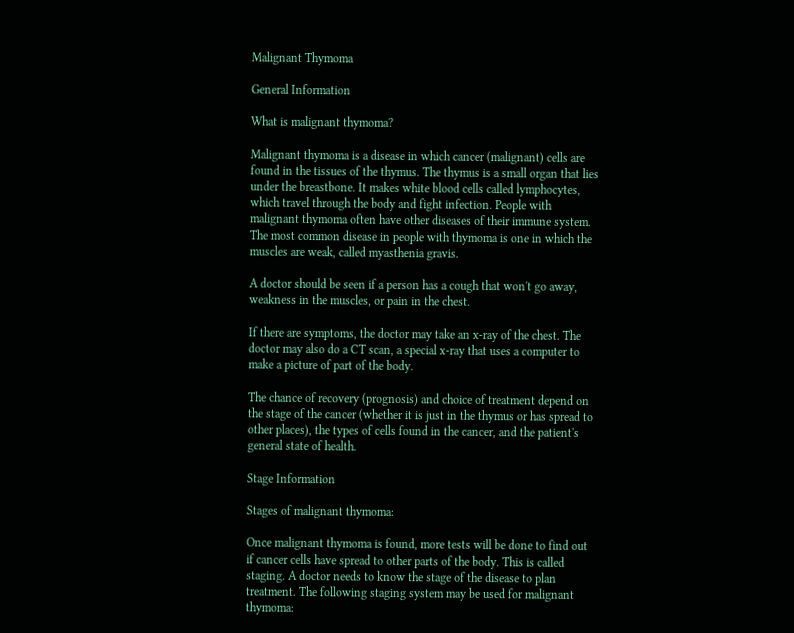Malignant Thymoma

General Information

What is malignant thymoma?

Malignant thymoma is a disease in which cancer (malignant) cells are found in the tissues of the thymus. The thymus is a small organ that lies under the breastbone. It makes white blood cells called lymphocytes, which travel through the body and fight infection. People with malignant thymoma often have other diseases of their immune system. The most common disease in people with thymoma is one in which the muscles are weak, called myasthenia gravis.

A doctor should be seen if a person has a cough that won't go away, weakness in the muscles, or pain in the chest.

If there are symptoms, the doctor may take an x-ray of the chest. The doctor may also do a CT scan, a special x-ray that uses a computer to make a picture of part of the body.

The chance of recovery (prognosis) and choice of treatment depend on the stage of the cancer (whether it is just in the thymus or has spread to other places), the types of cells found in the cancer, and the patient's general state of health.

Stage Information

Stages of malignant thymoma:

Once malignant thymoma is found, more tests will be done to find out if cancer cells have spread to other parts of the body. This is called staging. A doctor needs to know the stage of the disease to plan treatment. The following staging system may be used for malignant thymoma: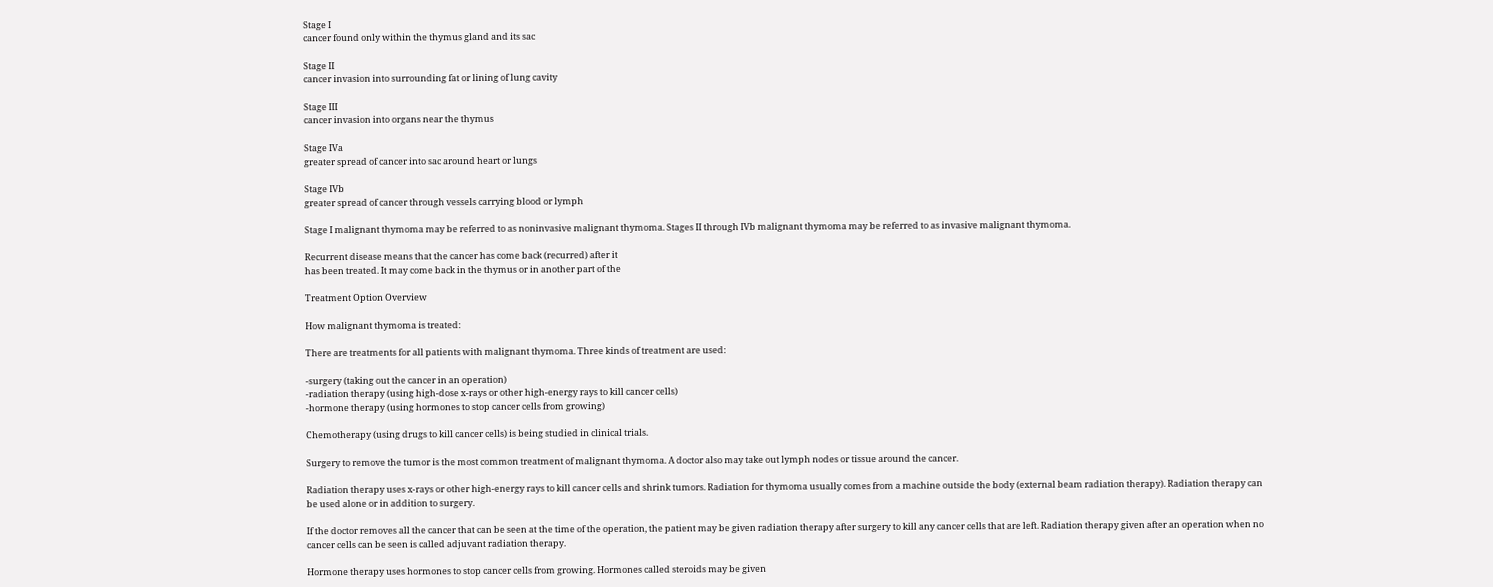Stage I
cancer found only within the thymus gland and its sac

Stage II
cancer invasion into surrounding fat or lining of lung cavity

Stage III
cancer invasion into organs near the thymus

Stage IVa
greater spread of cancer into sac around heart or lungs

Stage IVb
greater spread of cancer through vessels carrying blood or lymph

Stage I malignant thymoma may be referred to as noninvasive malignant thymoma. Stages II through IVb malignant thymoma may be referred to as invasive malignant thymoma.

Recurrent disease means that the cancer has come back (recurred) after it
has been treated. It may come back in the thymus or in another part of the

Treatment Option Overview

How malignant thymoma is treated:

There are treatments for all patients with malignant thymoma. Three kinds of treatment are used:

-surgery (taking out the cancer in an operation)
-radiation therapy (using high-dose x-rays or other high-energy rays to kill cancer cells)
-hormone therapy (using hormones to stop cancer cells from growing)

Chemotherapy (using drugs to kill cancer cells) is being studied in clinical trials.

Surgery to remove the tumor is the most common treatment of malignant thymoma. A doctor also may take out lymph nodes or tissue around the cancer.

Radiation therapy uses x-rays or other high-energy rays to kill cancer cells and shrink tumors. Radiation for thymoma usually comes from a machine outside the body (external beam radiation therapy). Radiation therapy can be used alone or in addition to surgery.

If the doctor removes all the cancer that can be seen at the time of the operation, the patient may be given radiation therapy after surgery to kill any cancer cells that are left. Radiation therapy given after an operation when no cancer cells can be seen is called adjuvant radiation therapy.

Hormone therapy uses hormones to stop cancer cells from growing. Hormones called steroids may be given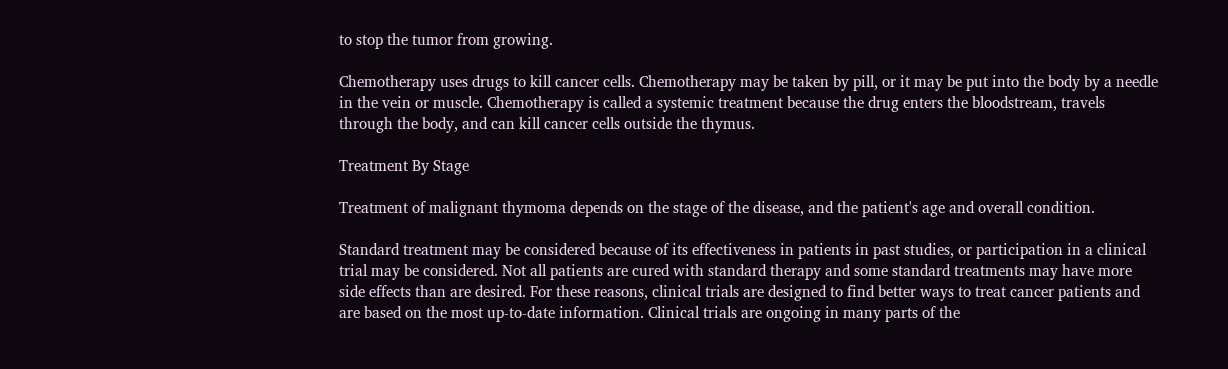to stop the tumor from growing.

Chemotherapy uses drugs to kill cancer cells. Chemotherapy may be taken by pill, or it may be put into the body by a needle in the vein or muscle. Chemotherapy is called a systemic treatment because the drug enters the bloodstream, travels through the body, and can kill cancer cells outside the thymus.

Treatment By Stage

Treatment of malignant thymoma depends on the stage of the disease, and the patient's age and overall condition.

Standard treatment may be considered because of its effectiveness in patients in past studies, or participation in a clinical trial may be considered. Not all patients are cured with standard therapy and some standard treatments may have more side effects than are desired. For these reasons, clinical trials are designed to find better ways to treat cancer patients and are based on the most up-to-date information. Clinical trials are ongoing in many parts of the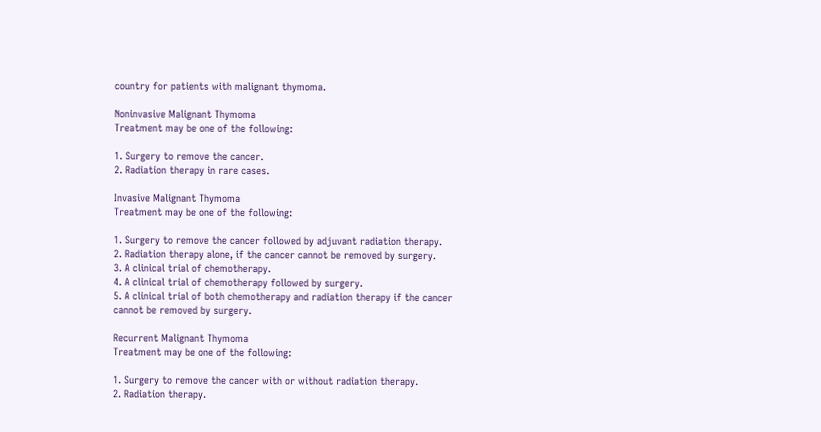country for patients with malignant thymoma.

Noninvasive Malignant Thymoma
Treatment may be one of the following:

1. Surgery to remove the cancer.
2. Radiation therapy in rare cases.

Invasive Malignant Thymoma
Treatment may be one of the following:

1. Surgery to remove the cancer followed by adjuvant radiation therapy.
2. Radiation therapy alone, if the cancer cannot be removed by surgery.
3. A clinical trial of chemotherapy.
4. A clinical trial of chemotherapy followed by surgery.
5. A clinical trial of both chemotherapy and radiation therapy if the cancer
cannot be removed by surgery.

Recurrent Malignant Thymoma
Treatment may be one of the following:

1. Surgery to remove the cancer with or without radiation therapy.
2. Radiation therapy.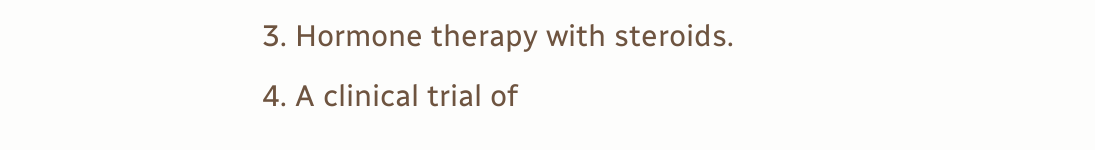3. Hormone therapy with steroids.
4. A clinical trial of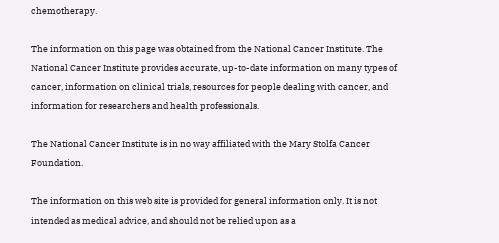chemotherapy.

The information on this page was obtained from the National Cancer Institute. The National Cancer Institute provides accurate, up-to-date information on many types of cancer, information on clinical trials, resources for people dealing with cancer, and information for researchers and health professionals.

The National Cancer Institute is in no way affiliated with the Mary Stolfa Cancer Foundation.

The information on this web site is provided for general information only. It is not intended as medical advice, and should not be relied upon as a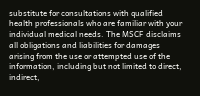substitute for consultations with qualified health professionals who are familiar with your individual medical needs. The MSCF disclaims all obligations and liabilities for damages arising from the use or attempted use of the information, including but not limited to direct, indirect,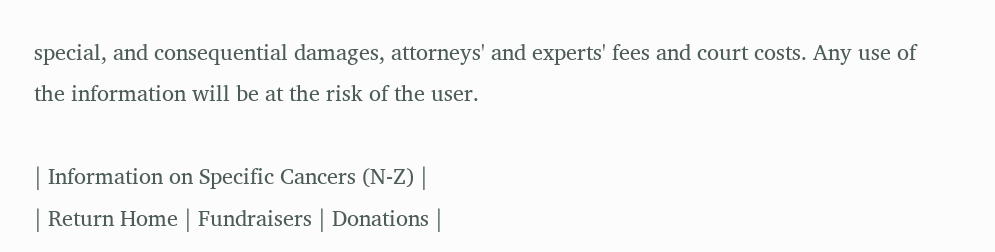special, and consequential damages, attorneys' and experts' fees and court costs. Any use of the information will be at the risk of the user.

| Information on Specific Cancers (N-Z) |
| Return Home | Fundraisers | Donations |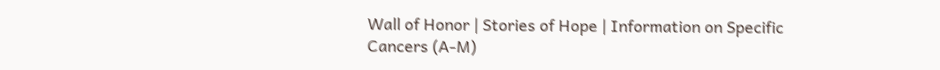Wall of Honor | Stories of Hope | Information on Specific Cancers (A-M)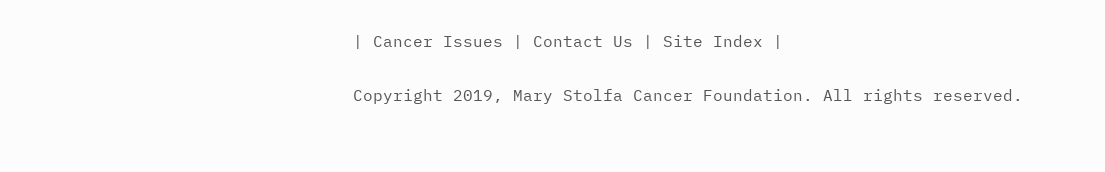| Cancer Issues | Contact Us | Site Index |

Copyright 2019, Mary Stolfa Cancer Foundation. All rights reserved.